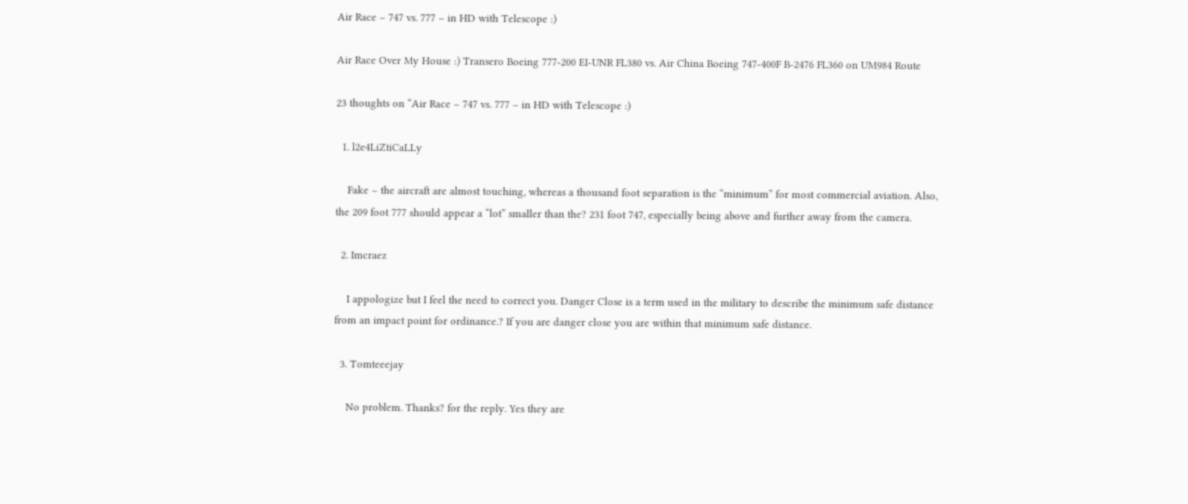Air Race – 747 vs. 777 – in HD with Telescope :)

Air Race Over My House :) Transero Boeing 777-200 EI-UNR FL380 vs. Air China Boeing 747-400F B-2476 FL360 on UM984 Route

23 thoughts on “Air Race – 747 vs. 777 – in HD with Telescope :)

  1. l2e4LiZtiCaLLy

    Fake – the aircraft are almost touching, whereas a thousand foot separation is the “minimum” for most commercial aviation. Also, the 209 foot 777 should appear a “lot” smaller than the? 231 foot 747, especially being above and further away from the camera.

  2. Imcraez

    I appologize but I feel the need to correct you. Danger Close is a term used in the military to describe the minimum safe distance from an impact point for ordinance.? If you are danger close you are within that minimum safe distance.

  3. Tomteeejay

    No problem. Thanks? for the reply. Yes they are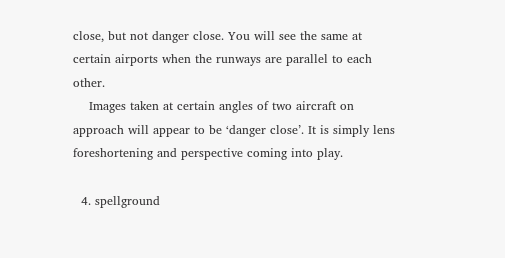close, but not danger close. You will see the same at certain airports when the runways are parallel to each other.
    Images taken at certain angles of two aircraft on approach will appear to be ‘danger close’. It is simply lens foreshortening and perspective coming into play.

  4. spellground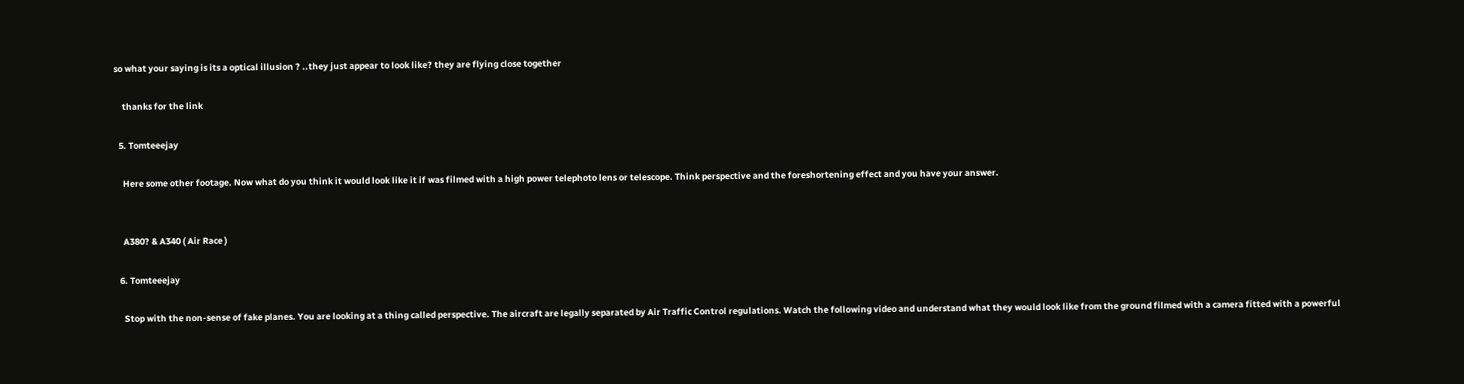so what your saying is its a optical illusion ? ..they just appear to look like? they are flying close together

    thanks for the link

  5. Tomteeejay

    Here some other footage. Now what do you think it would look like it if was filmed with a high power telephoto lens or telescope. Think perspective and the foreshortening effect and you have your answer.


    A380? & A340 ( Air Race )

  6. Tomteeejay

    Stop with the non-sense of fake planes. You are looking at a thing called perspective. The aircraft are legally separated by Air Traffic Control regulations. Watch the following video and understand what they would look like from the ground filmed with a camera fitted with a powerful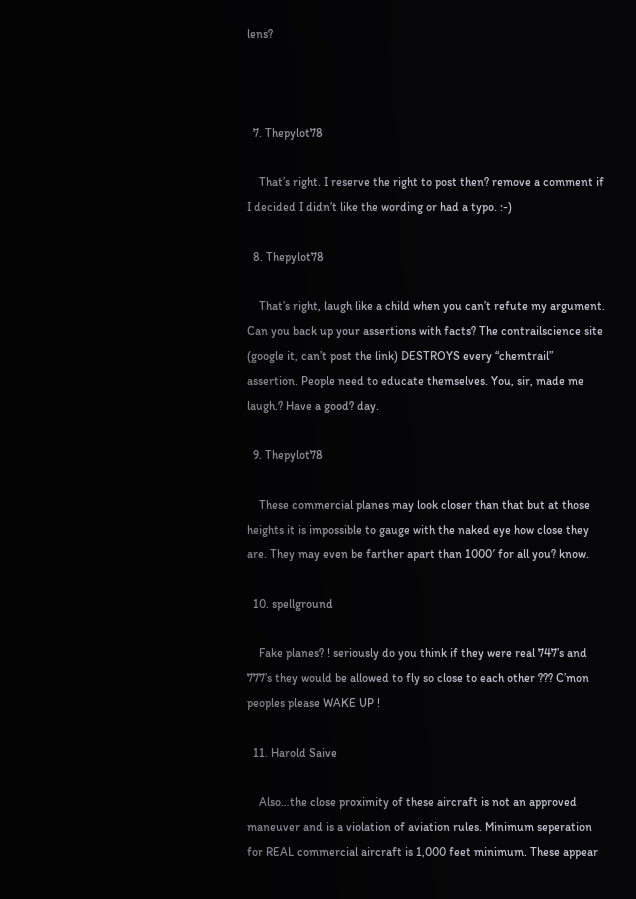lens?



  7. Thepylot78

    That’s right. I reserve the right to post then? remove a comment if I decided I didn’t like the wording or had a typo. :-)

  8. Thepylot78

    That’s right, laugh like a child when you can’t refute my argument. Can you back up your assertions with facts? The contrailscience site (google it, can’t post the link) DESTROYS every “chemtrail” assertion. People need to educate themselves. You, sir, made me laugh.? Have a good? day.

  9. Thepylot78

    These commercial planes may look closer than that but at those heights it is impossible to gauge with the naked eye how close they are. They may even be farther apart than 1000′ for all you? know.

  10. spellground

    Fake planes? ! seriously do you think if they were real 747’s and 777’s they would be allowed to fly so close to each other ??? C’mon peoples please WAKE UP !

  11. Harold Saive

    Also…the close proximity of these aircraft is not an approved maneuver and is a violation of aviation rules. Minimum seperation for REAL commercial aircraft is 1,000 feet minimum. These appear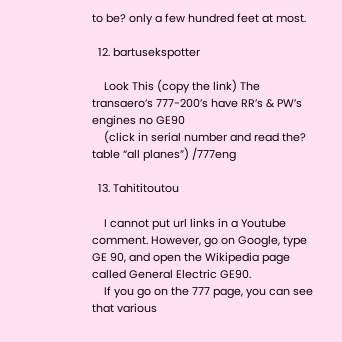to be? only a few hundred feet at most.

  12. bartusekspotter

    Look This (copy the link) The transaero’s 777-200’s have RR’s & PW’s engines no GE90
    (click in serial number and read the? table “all planes”) /777eng

  13. Tahititoutou

    I cannot put url links in a Youtube comment. However, go on Google, type GE 90, and open the Wikipedia page called General Electric GE90.
    If you go on the 777 page, you can see that various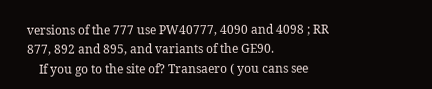versions of the 777 use PW40777, 4090 and 4098 ; RR 877, 892 and 895, and variants of the GE90.
    If you go to the site of? Transaero ( you cans see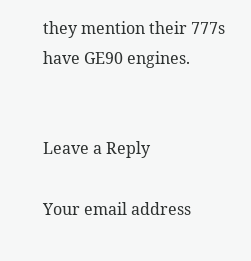they mention their 777s have GE90 engines.


Leave a Reply

Your email address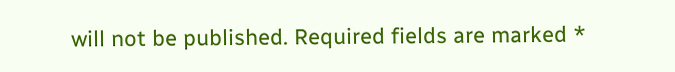will not be published. Required fields are marked *